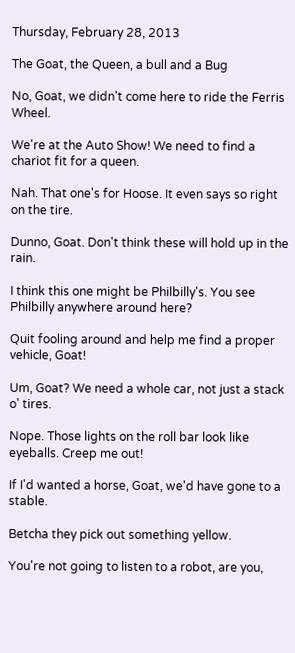Thursday, February 28, 2013

The Goat, the Queen, a bull and a Bug

No, Goat, we didn't come here to ride the Ferris Wheel.

We're at the Auto Show! We need to find a chariot fit for a queen.

Nah. That one's for Hoose. It even says so right on the tire.

Dunno, Goat. Don't think these will hold up in the rain.

I think this one might be Philbilly's. You see Philbilly anywhere around here?

Quit fooling around and help me find a proper vehicle, Goat!

Um, Goat? We need a whole car, not just a stack o' tires.

Nope. Those lights on the roll bar look like eyeballs. Creep me out!

If I'd wanted a horse, Goat, we'd have gone to a stable.

Betcha they pick out something yellow.

You're not going to listen to a robot, are you,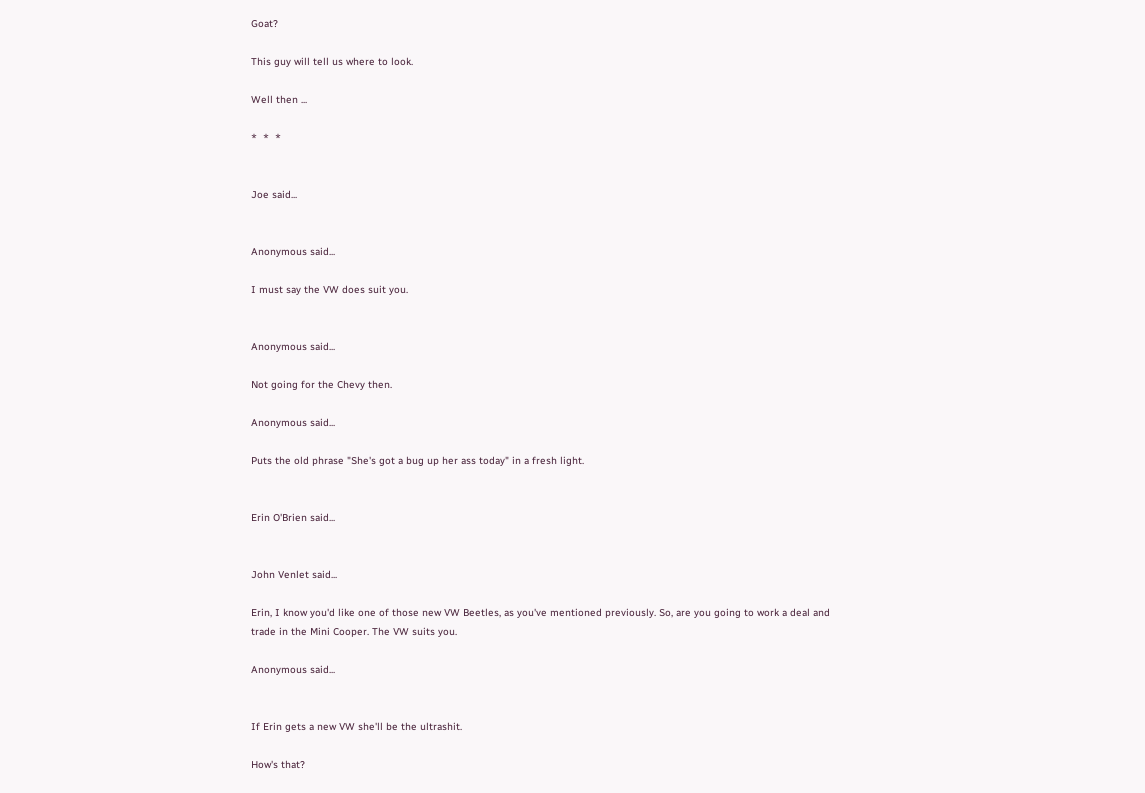Goat?

This guy will tell us where to look.

Well then ...

*  *  *


Joe said...


Anonymous said...

I must say the VW does suit you.


Anonymous said...

Not going for the Chevy then.

Anonymous said...

Puts the old phrase "She's got a bug up her ass today" in a fresh light.


Erin O'Brien said...


John Venlet said...

Erin, I know you'd like one of those new VW Beetles, as you've mentioned previously. So, are you going to work a deal and trade in the Mini Cooper. The VW suits you.

Anonymous said...


If Erin gets a new VW she'll be the ultrashit.

How's that?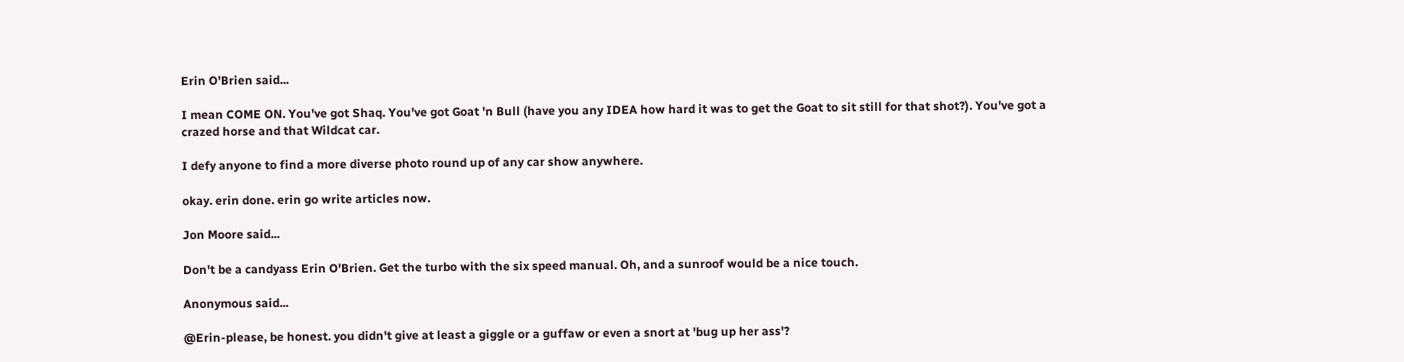Erin O'Brien said...

I mean COME ON. You've got Shaq. You've got Goat 'n Bull (have you any IDEA how hard it was to get the Goat to sit still for that shot?). You've got a crazed horse and that Wildcat car.

I defy anyone to find a more diverse photo round up of any car show anywhere.

okay. erin done. erin go write articles now.

Jon Moore said...

Don't be a candyass Erin O'Brien. Get the turbo with the six speed manual. Oh, and a sunroof would be a nice touch.

Anonymous said...

@Erin-please, be honest. you didn't give at least a giggle or a guffaw or even a snort at 'bug up her ass'?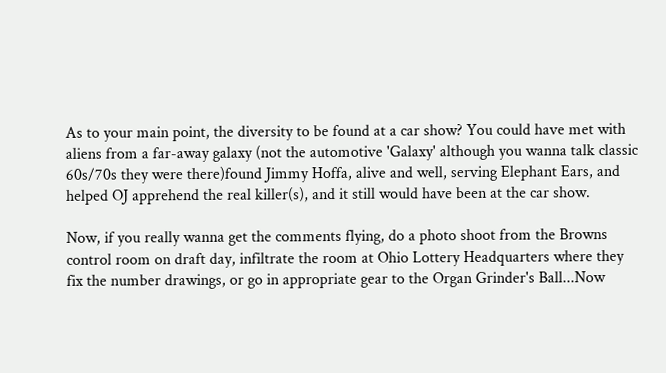As to your main point, the diversity to be found at a car show? You could have met with aliens from a far-away galaxy (not the automotive 'Galaxy' although you wanna talk classic 60s/70s they were there)found Jimmy Hoffa, alive and well, serving Elephant Ears, and helped OJ apprehend the real killer(s), and it still would have been at the car show.

Now, if you really wanna get the comments flying, do a photo shoot from the Browns control room on draft day, infiltrate the room at Ohio Lottery Headquarters where they fix the number drawings, or go in appropriate gear to the Organ Grinder's Ball...Now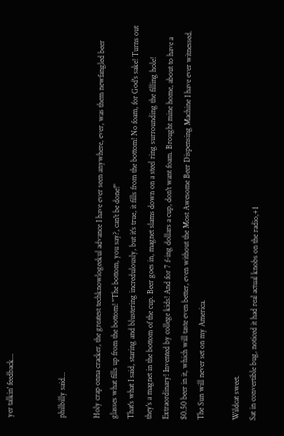yer talkin' feedback...


philbilly said...

Holy crap onna cracker, the greatest techknowlogeekul advance I have ever seen anywhere, ever, was them newfangled beer glasses what fills up from the bottom! "The bottom, you say?, can't be done!"
That's what I said, staring and blustering incredulously, but it's true, it fills from the bottom! No foam, for God's sake! Turns out they's a magnet in the bottom of the cup. Beer goes in, magnet slams down on a steel ring surrounding the filling hole! Extraordinary! Invented by college kids! And for 7 f-ing dollars a cup, don't want foam. Brought mine home, about to have a $0.50 beer in it, which will taste even better, even without the Most Awesome Beer Dispensing Machine I have ever witnessed. The Sun will never set on my America.

Wildcat sweet.
Sat in convertible bug, noticed it had real actual knobs on the radio,+1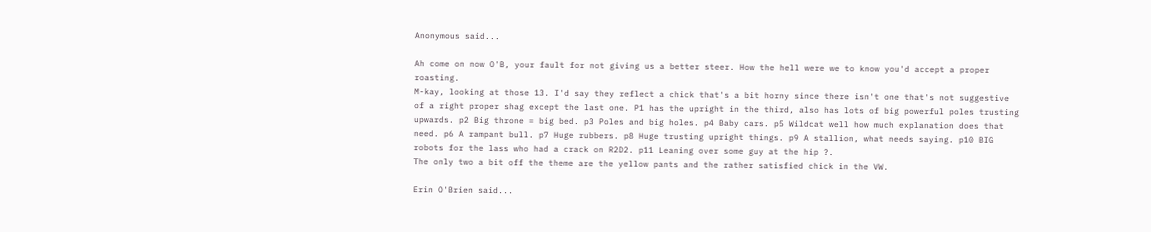Anonymous said...

Ah come on now O'B, your fault for not giving us a better steer. How the hell were we to know you'd accept a proper roasting.
M-kay, looking at those 13. I'd say they reflect a chick that's a bit horny since there isn't one that's not suggestive of a right proper shag except the last one. P1 has the upright in the third, also has lots of big powerful poles trusting upwards. p2 Big throne = big bed. p3 Poles and big holes. p4 Baby cars. p5 Wildcat well how much explanation does that need. p6 A rampant bull. p7 Huge rubbers. p8 Huge trusting upright things. p9 A stallion, what needs saying. p10 BIG robots for the lass who had a crack on R2D2. p11 Leaning over some guy at the hip ?.
The only two a bit off the theme are the yellow pants and the rather satisfied chick in the VW.

Erin O'Brien said...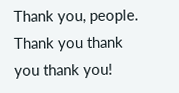Thank you, people. Thank you thank you thank you!